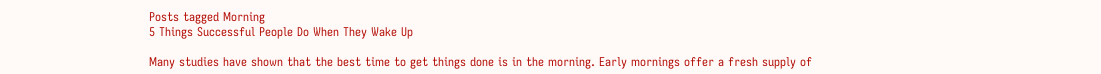Posts tagged Morning
5 Things Successful People Do When They Wake Up

Many studies have shown that the best time to get things done is in the morning. Early mornings offer a fresh supply of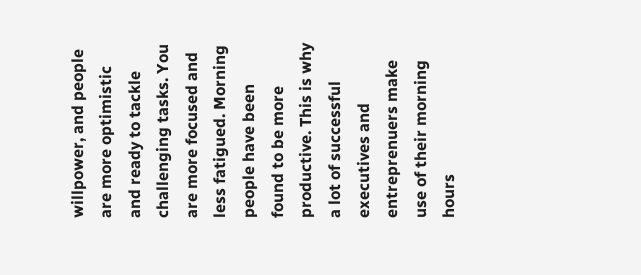willpower, and people are more optimistic and ready to tackle challenging tasks. You are more focused and less fatigued. Morning people have been found to be more productive. This is why a lot of successful executives and entreprenuers make use of their morning hours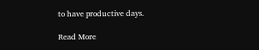to have productive days.

Read More